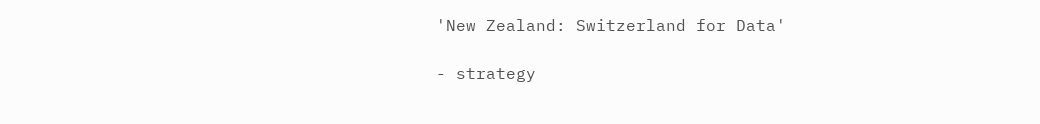'New Zealand: Switzerland for Data'

- strategy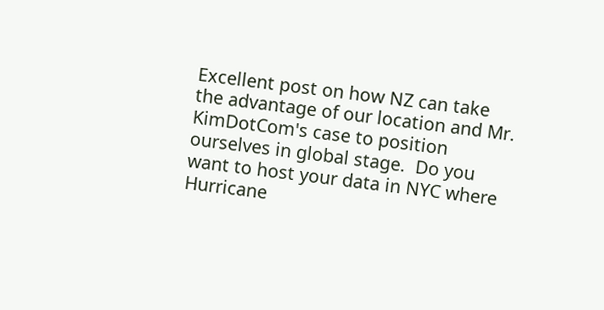Excellent post on how NZ can take the advantage of our location and Mr. KimDotCom's case to position ourselves in global stage.  Do you want to host your data in NYC where Hurricane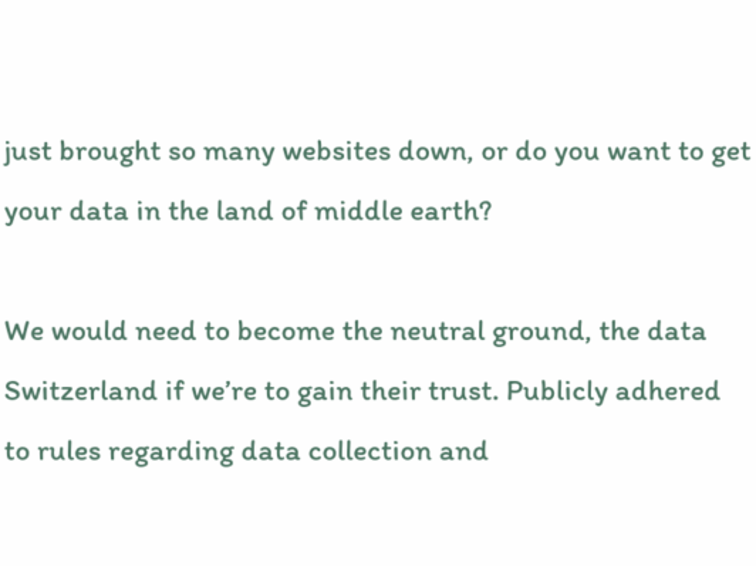just brought so many websites down, or do you want to get your data in the land of middle earth?

We would need to become the neutral ground, the data Switzerland if we’re to gain their trust. Publicly adhered to rules regarding data collection and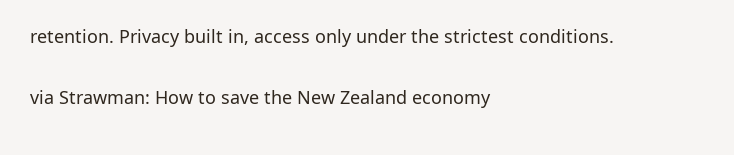retention. Privacy built in, access only under the strictest conditions.

via Strawman: How to save the New Zealand economy